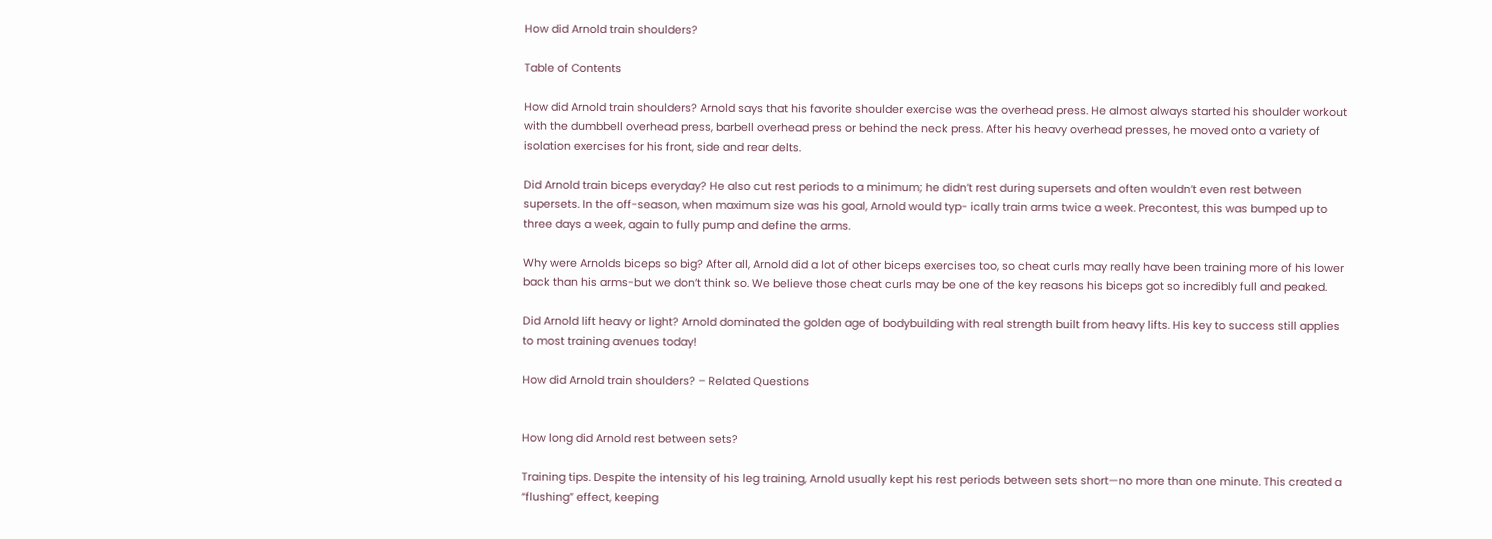How did Arnold train shoulders?

Table of Contents

How did Arnold train shoulders? Arnold says that his favorite shoulder exercise was the overhead press. He almost always started his shoulder workout with the dumbbell overhead press, barbell overhead press or behind the neck press. After his heavy overhead presses, he moved onto a variety of isolation exercises for his front, side and rear delts.

Did Arnold train biceps everyday? He also cut rest periods to a minimum; he didn’t rest during supersets and often wouldn’t even rest between supersets. In the off-season, when maximum size was his goal, Arnold would typ- ically train arms twice a week. Precontest, this was bumped up to three days a week, again to fully pump and define the arms.

Why were Arnolds biceps so big? After all, Arnold did a lot of other biceps exercises too, so cheat curls may really have been training more of his lower back than his arms-but we don’t think so. We believe those cheat curls may be one of the key reasons his biceps got so incredibly full and peaked.

Did Arnold lift heavy or light? Arnold dominated the golden age of bodybuilding with real strength built from heavy lifts. His key to success still applies to most training avenues today!

How did Arnold train shoulders? – Related Questions


How long did Arnold rest between sets?

Training tips. Despite the intensity of his leg training, Arnold usually kept his rest periods between sets short—no more than one minute. This created a “flushing” effect, keeping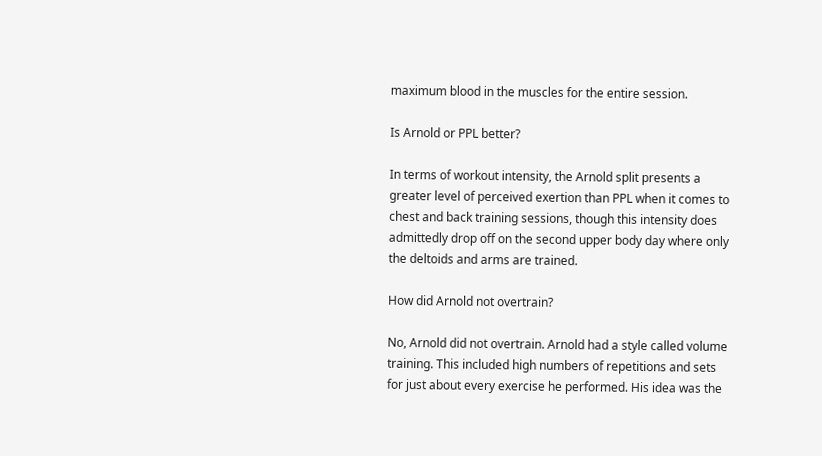maximum blood in the muscles for the entire session.

Is Arnold or PPL better?

In terms of workout intensity, the Arnold split presents a greater level of perceived exertion than PPL when it comes to chest and back training sessions, though this intensity does admittedly drop off on the second upper body day where only the deltoids and arms are trained.

How did Arnold not overtrain?

No, Arnold did not overtrain. Arnold had a style called volume training. This included high numbers of repetitions and sets for just about every exercise he performed. His idea was the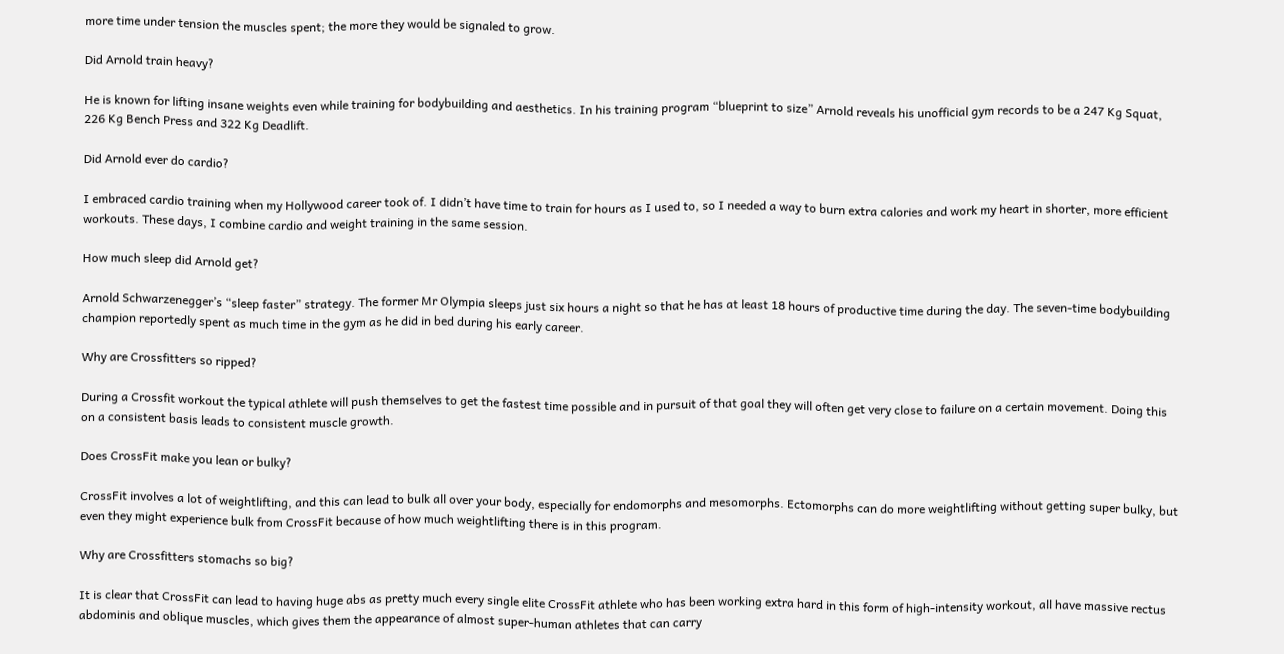more time under tension the muscles spent; the more they would be signaled to grow.

Did Arnold train heavy?

He is known for lifting insane weights even while training for bodybuilding and aesthetics. In his training program “blueprint to size” Arnold reveals his unofficial gym records to be a 247 Kg Squat, 226 Kg Bench Press and 322 Kg Deadlift.

Did Arnold ever do cardio?

I embraced cardio training when my Hollywood career took of. I didn’t have time to train for hours as I used to, so I needed a way to burn extra calories and work my heart in shorter, more efficient workouts. These days, I combine cardio and weight training in the same session.

How much sleep did Arnold get?

Arnold Schwarzenegger’s “sleep faster” strategy. The former Mr Olympia sleeps just six hours a night so that he has at least 18 hours of productive time during the day. The seven-time bodybuilding champion reportedly spent as much time in the gym as he did in bed during his early career.

Why are Crossfitters so ripped?

During a Crossfit workout the typical athlete will push themselves to get the fastest time possible and in pursuit of that goal they will often get very close to failure on a certain movement. Doing this on a consistent basis leads to consistent muscle growth.

Does CrossFit make you lean or bulky?

CrossFit involves a lot of weightlifting, and this can lead to bulk all over your body, especially for endomorphs and mesomorphs. Ectomorphs can do more weightlifting without getting super bulky, but even they might experience bulk from CrossFit because of how much weightlifting there is in this program.

Why are Crossfitters stomachs so big?

It is clear that CrossFit can lead to having huge abs as pretty much every single elite CrossFit athlete who has been working extra hard in this form of high-intensity workout, all have massive rectus abdominis and oblique muscles, which gives them the appearance of almost super-human athletes that can carry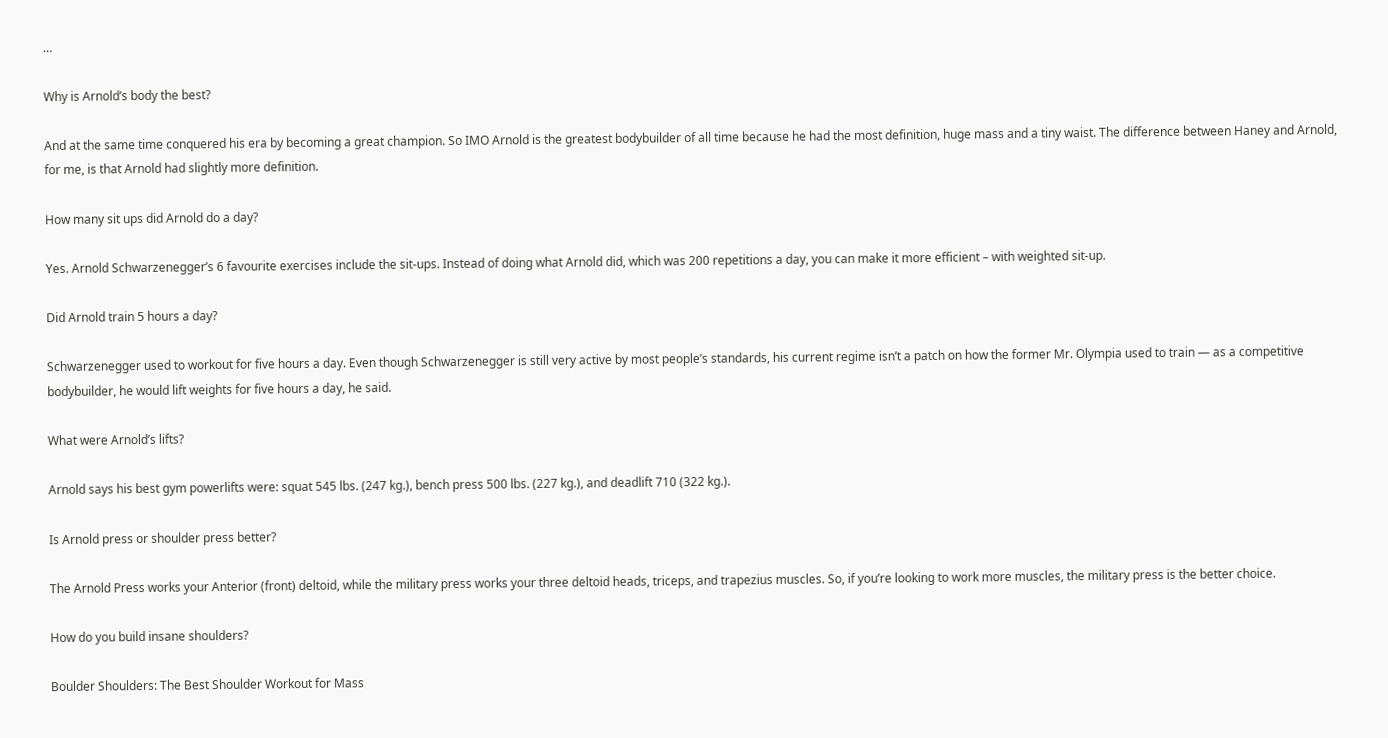…

Why is Arnold’s body the best?

And at the same time conquered his era by becoming a great champion. So IMO Arnold is the greatest bodybuilder of all time because he had the most definition, huge mass and a tiny waist. The difference between Haney and Arnold, for me, is that Arnold had slightly more definition.

How many sit ups did Arnold do a day?

Yes. Arnold Schwarzenegger’s 6 favourite exercises include the sit-ups. Instead of doing what Arnold did, which was 200 repetitions a day, you can make it more efficient – with weighted sit-up.

Did Arnold train 5 hours a day?

Schwarzenegger used to workout for five hours a day. Even though Schwarzenegger is still very active by most people’s standards, his current regime isn’t a patch on how the former Mr. Olympia used to train — as a competitive bodybuilder, he would lift weights for five hours a day, he said.

What were Arnold’s lifts?

Arnold says his best gym powerlifts were: squat 545 lbs. (247 kg.), bench press 500 lbs. (227 kg.), and deadlift 710 (322 kg.).

Is Arnold press or shoulder press better?

The Arnold Press works your Anterior (front) deltoid, while the military press works your three deltoid heads, triceps, and trapezius muscles. So, if you’re looking to work more muscles, the military press is the better choice.

How do you build insane shoulders?

Boulder Shoulders: The Best Shoulder Workout for Mass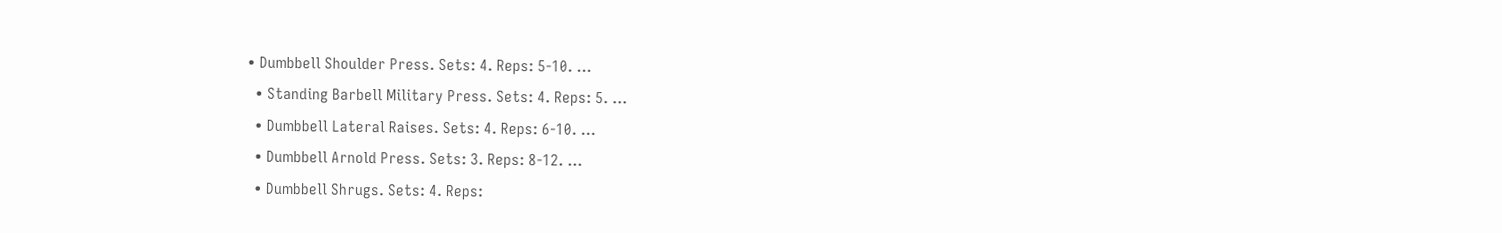• Dumbbell Shoulder Press. Sets: 4. Reps: 5-10. …
  • Standing Barbell Military Press. Sets: 4. Reps: 5. …
  • Dumbbell Lateral Raises. Sets: 4. Reps: 6-10. …
  • Dumbbell Arnold Press. Sets: 3. Reps: 8-12. …
  • Dumbbell Shrugs. Sets: 4. Reps: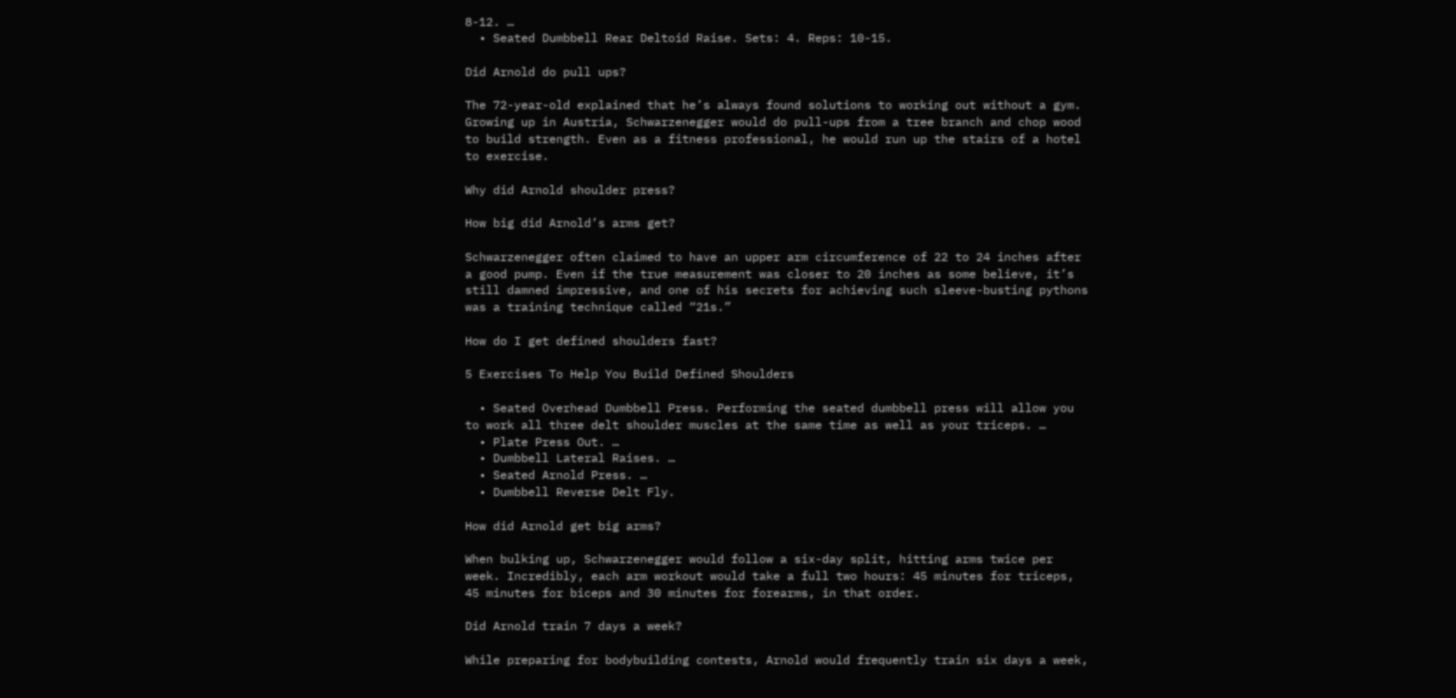8-12. …
  • Seated Dumbbell Rear Deltoid Raise. Sets: 4. Reps: 10-15.

Did Arnold do pull ups?

The 72-year-old explained that he’s always found solutions to working out without a gym. Growing up in Austria, Schwarzenegger would do pull-ups from a tree branch and chop wood to build strength. Even as a fitness professional, he would run up the stairs of a hotel to exercise.

Why did Arnold shoulder press?

How big did Arnold’s arms get?

Schwarzenegger often claimed to have an upper arm circumference of 22 to 24 inches after a good pump. Even if the true measurement was closer to 20 inches as some believe, it’s still damned impressive, and one of his secrets for achieving such sleeve-busting pythons was a training technique called “21s.”

How do I get defined shoulders fast?

5 Exercises To Help You Build Defined Shoulders

  • Seated Overhead Dumbbell Press. Performing the seated dumbbell press will allow you to work all three delt shoulder muscles at the same time as well as your triceps. …
  • Plate Press Out. …
  • Dumbbell Lateral Raises. …
  • Seated Arnold Press. …
  • Dumbbell Reverse Delt Fly.

How did Arnold get big arms?

When bulking up, Schwarzenegger would follow a six-day split, hitting arms twice per week. Incredibly, each arm workout would take a full two hours: 45 minutes for triceps, 45 minutes for biceps and 30 minutes for forearms, in that order.

Did Arnold train 7 days a week?

While preparing for bodybuilding contests, Arnold would frequently train six days a week,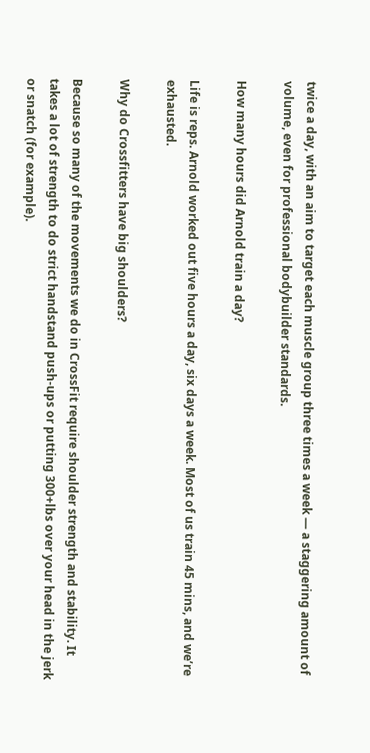twice a day, with an aim to target each muscle group three times a week — a staggering amount of volume, even for professional bodybuilder standards.

How many hours did Arnold train a day?

Life is reps. Arnold worked out five hours a day, six days a week. Most of us train 45 mins, and we’re exhausted.

Why do Crossfitters have big shoulders?

Because so many of the movements we do in CrossFit require shoulder strength and stability. It takes a lot of strength to do strict handstand push-ups or putting 300+lbs over your head in the jerk or snatch (for example).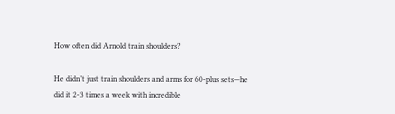How often did Arnold train shoulders?

He didn’t just train shoulders and arms for 60-plus sets—he did it 2-3 times a week with incredible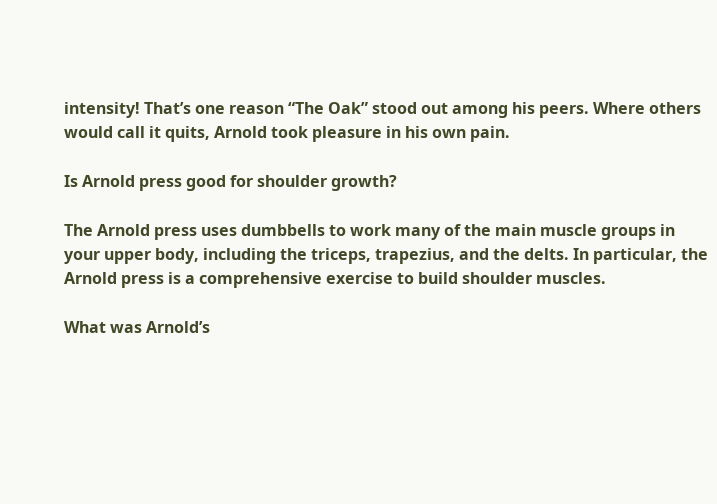intensity! That’s one reason “The Oak” stood out among his peers. Where others would call it quits, Arnold took pleasure in his own pain.

Is Arnold press good for shoulder growth?

The Arnold press uses dumbbells to work many of the main muscle groups in your upper body, including the triceps, trapezius, and the delts. In particular, the Arnold press is a comprehensive exercise to build shoulder muscles.

What was Arnold’s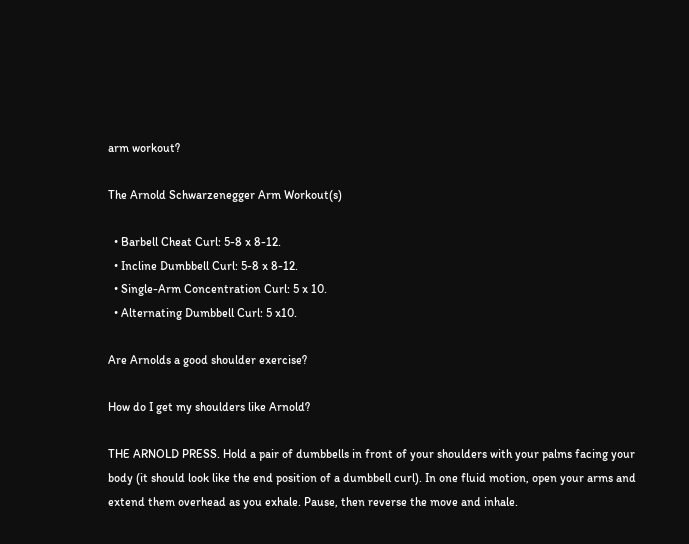arm workout?

The Arnold Schwarzenegger Arm Workout(s)

  • Barbell Cheat Curl: 5-8 x 8-12.
  • Incline Dumbbell Curl: 5-8 x 8-12.
  • Single-Arm Concentration Curl: 5 x 10.
  • Alternating Dumbbell Curl: 5 x10.

Are Arnolds a good shoulder exercise?

How do I get my shoulders like Arnold?

THE ARNOLD PRESS. Hold a pair of dumbbells in front of your shoulders with your palms facing your body (it should look like the end position of a dumbbell curl). In one fluid motion, open your arms and extend them overhead as you exhale. Pause, then reverse the move and inhale.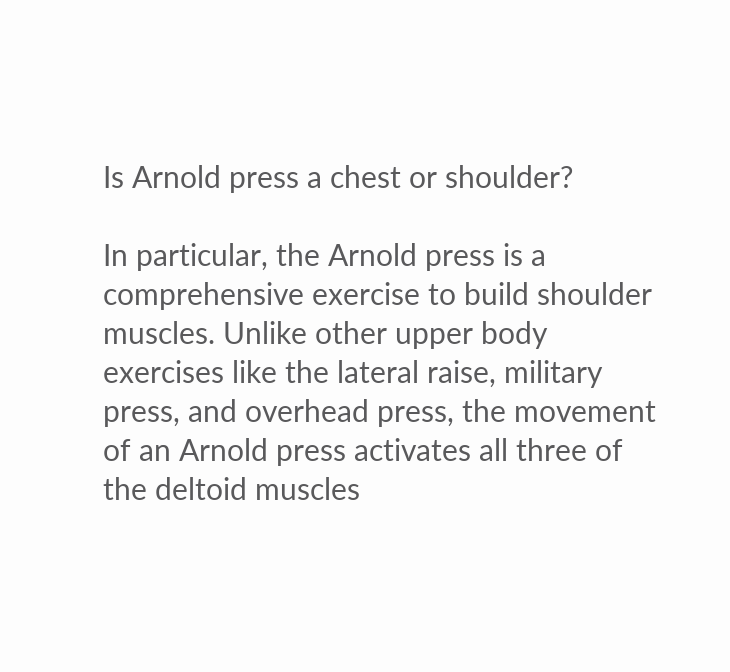Is Arnold press a chest or shoulder?

In particular, the Arnold press is a comprehensive exercise to build shoulder muscles. Unlike other upper body exercises like the lateral raise, military press, and overhead press, the movement of an Arnold press activates all three of the deltoid muscles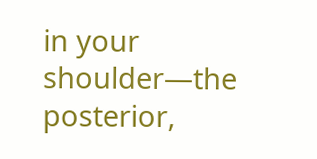in your shoulder—the posterior,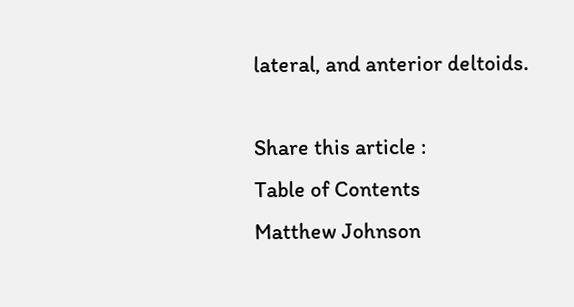lateral, and anterior deltoids.

Share this article :
Table of Contents
Matthew Johnson